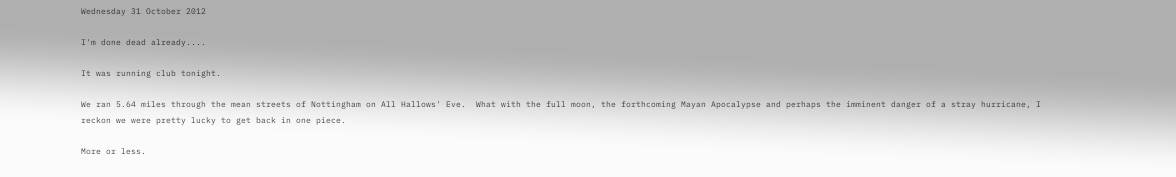Wednesday 31 October 2012

I'm done dead already....

It was running club tonight.

We ran 5.64 miles through the mean streets of Nottingham on All Hallows' Eve.  What with the full moon, the forthcoming Mayan Apocalypse and perhaps the imminent danger of a stray hurricane, I reckon we were pretty lucky to get back in one piece.

More or less.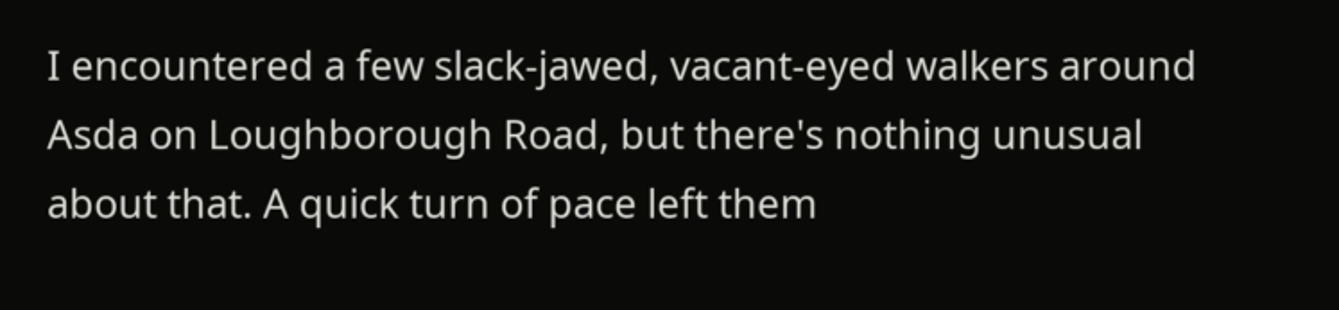I encountered a few slack-jawed, vacant-eyed walkers around Asda on Loughborough Road, but there's nothing unusual about that. A quick turn of pace left them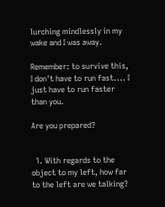lurching mindlessly in my wake and I was away.

Remember: to survive this, I don't have to run fast.... I just have to run faster than you.

Are you prepared?


  1. With regards to the object to my left, how far to the left are we talking?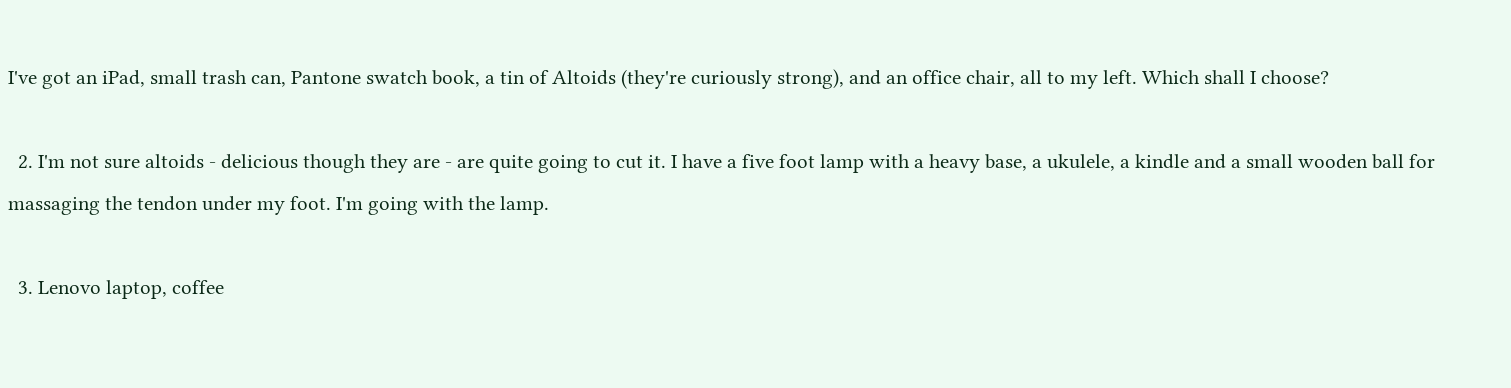I've got an iPad, small trash can, Pantone swatch book, a tin of Altoids (they're curiously strong), and an office chair, all to my left. Which shall I choose?

  2. I'm not sure altoids - delicious though they are - are quite going to cut it. I have a five foot lamp with a heavy base, a ukulele, a kindle and a small wooden ball for massaging the tendon under my foot. I'm going with the lamp.

  3. Lenovo laptop, coffee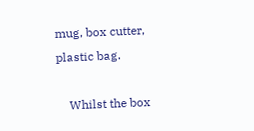mug, box cutter, plastic bag.

    Whilst the box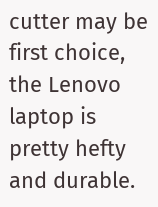cutter may be first choice, the Lenovo laptop is pretty hefty and durable.